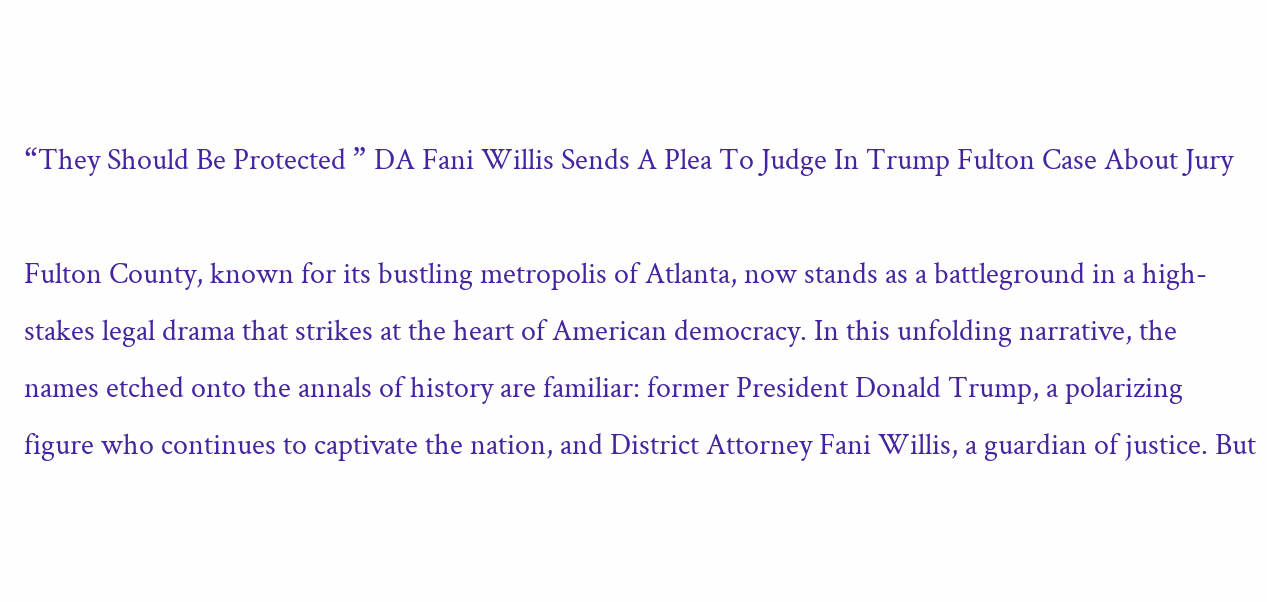“They Should Be Protected ” DA Fani Willis Sends A Plea To Judge In Trump Fulton Case About Jury

Fulton County, known for its bustling metropolis of Atlanta, now stands as a battleground in a high-stakes legal drama that strikes at the heart of American democracy. In this unfolding narrative, the names etched onto the annals of history are familiar: former President Donald Trump, a polarizing figure who continues to captivate the nation, and District Attorney Fani Willis, a guardian of justice. But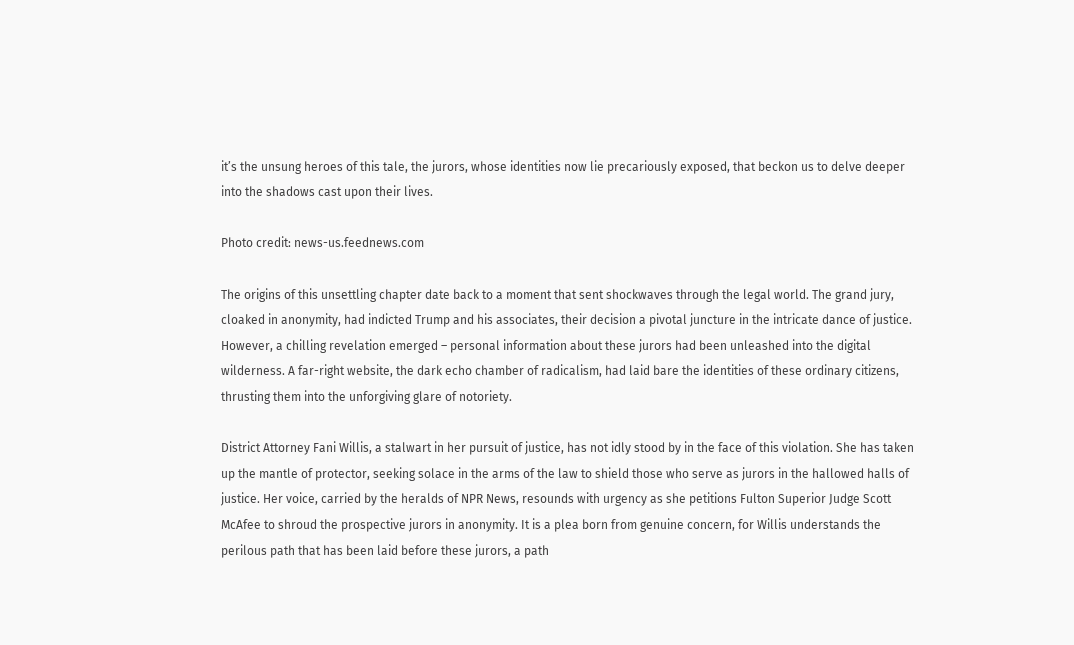it’s the unsung heroes of this tale, the jurors, whose identities now lie precariously exposed, that beckon us to delve deeper into the shadows cast upon their lives.

Photo credit: news-us.feednews.com

The origins of this unsettling chapter date back to a moment that sent shockwaves through the legal world. The grand jury, cloaked in anonymity, had indicted Trump and his associates, their decision a pivotal juncture in the intricate dance of justice. However, a chilling revelation emerged – personal information about these jurors had been unleashed into the digital wilderness. A far-right website, the dark echo chamber of radicalism, had laid bare the identities of these ordinary citizens, thrusting them into the unforgiving glare of notoriety.

District Attorney Fani Willis, a stalwart in her pursuit of justice, has not idly stood by in the face of this violation. She has taken up the mantle of protector, seeking solace in the arms of the law to shield those who serve as jurors in the hallowed halls of justice. Her voice, carried by the heralds of NPR News, resounds with urgency as she petitions Fulton Superior Judge Scott McAfee to shroud the prospective jurors in anonymity. It is a plea born from genuine concern, for Willis understands the perilous path that has been laid before these jurors, a path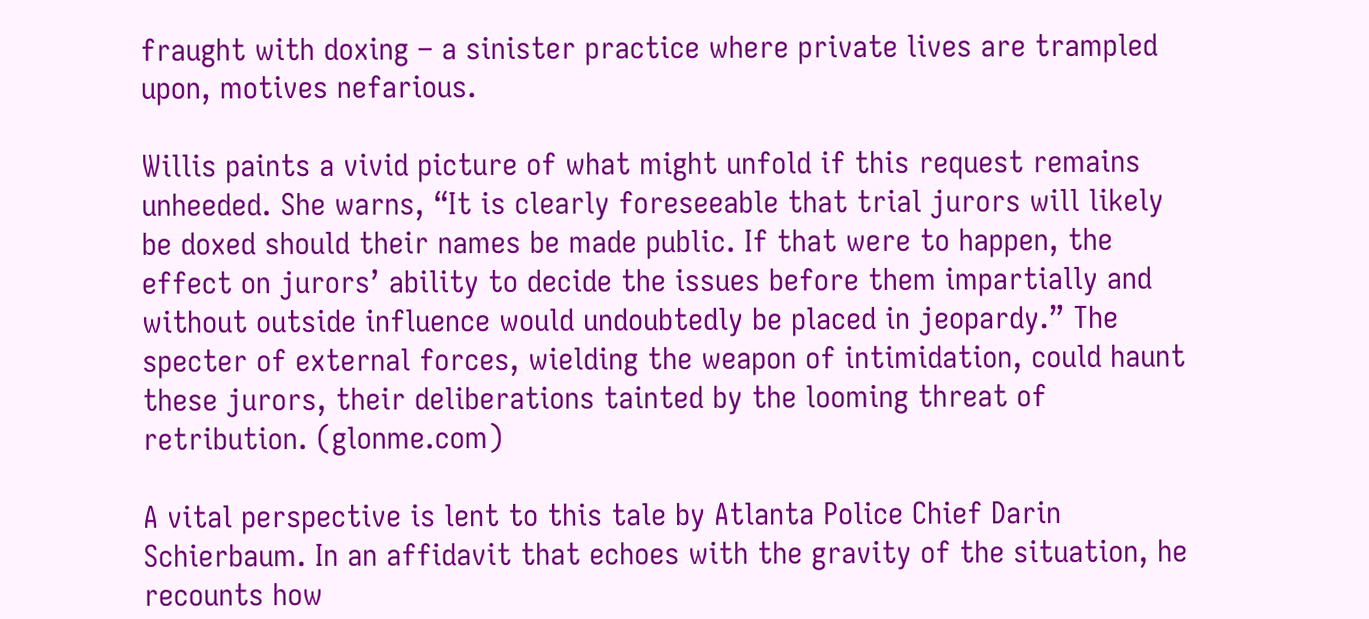fraught with doxing – a sinister practice where private lives are trampled upon, motives nefarious.

Willis paints a vivid picture of what might unfold if this request remains unheeded. She warns, “It is clearly foreseeable that trial jurors will likely be doxed should their names be made public. If that were to happen, the effect on jurors’ ability to decide the issues before them impartially and without outside influence would undoubtedly be placed in jeopardy.” The specter of external forces, wielding the weapon of intimidation, could haunt these jurors, their deliberations tainted by the looming threat of retribution. (glonme.com)

A vital perspective is lent to this tale by Atlanta Police Chief Darin Schierbaum. In an affidavit that echoes with the gravity of the situation, he recounts how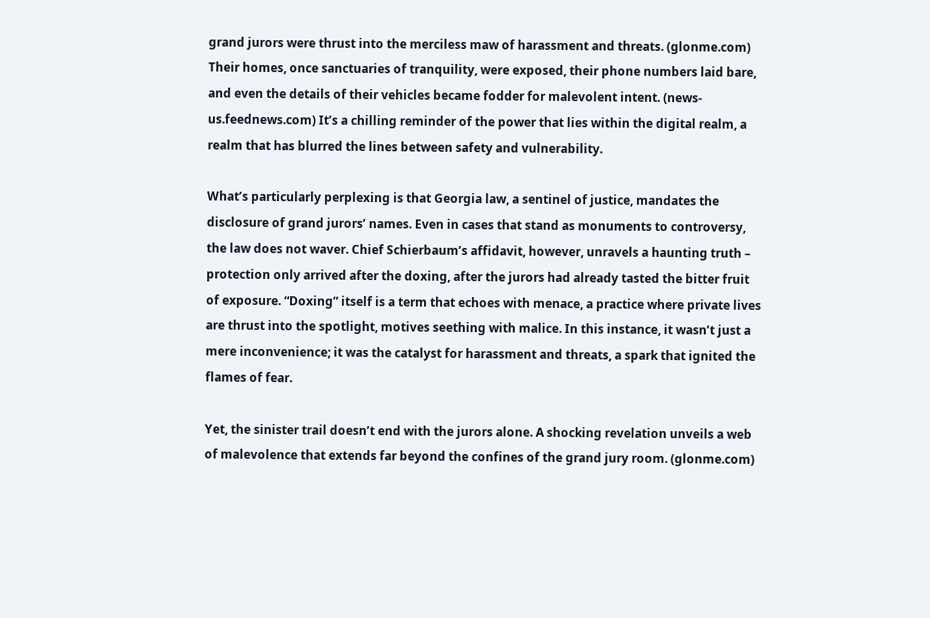grand jurors were thrust into the merciless maw of harassment and threats. (glonme.com) Their homes, once sanctuaries of tranquility, were exposed, their phone numbers laid bare, and even the details of their vehicles became fodder for malevolent intent. (news-us.feednews.com) It’s a chilling reminder of the power that lies within the digital realm, a realm that has blurred the lines between safety and vulnerability.

What’s particularly perplexing is that Georgia law, a sentinel of justice, mandates the disclosure of grand jurors’ names. Even in cases that stand as monuments to controversy, the law does not waver. Chief Schierbaum’s affidavit, however, unravels a haunting truth – protection only arrived after the doxing, after the jurors had already tasted the bitter fruit of exposure. “Doxing” itself is a term that echoes with menace, a practice where private lives are thrust into the spotlight, motives seething with malice. In this instance, it wasn’t just a mere inconvenience; it was the catalyst for harassment and threats, a spark that ignited the flames of fear.

Yet, the sinister trail doesn’t end with the jurors alone. A shocking revelation unveils a web of malevolence that extends far beyond the confines of the grand jury room. (glonme.com)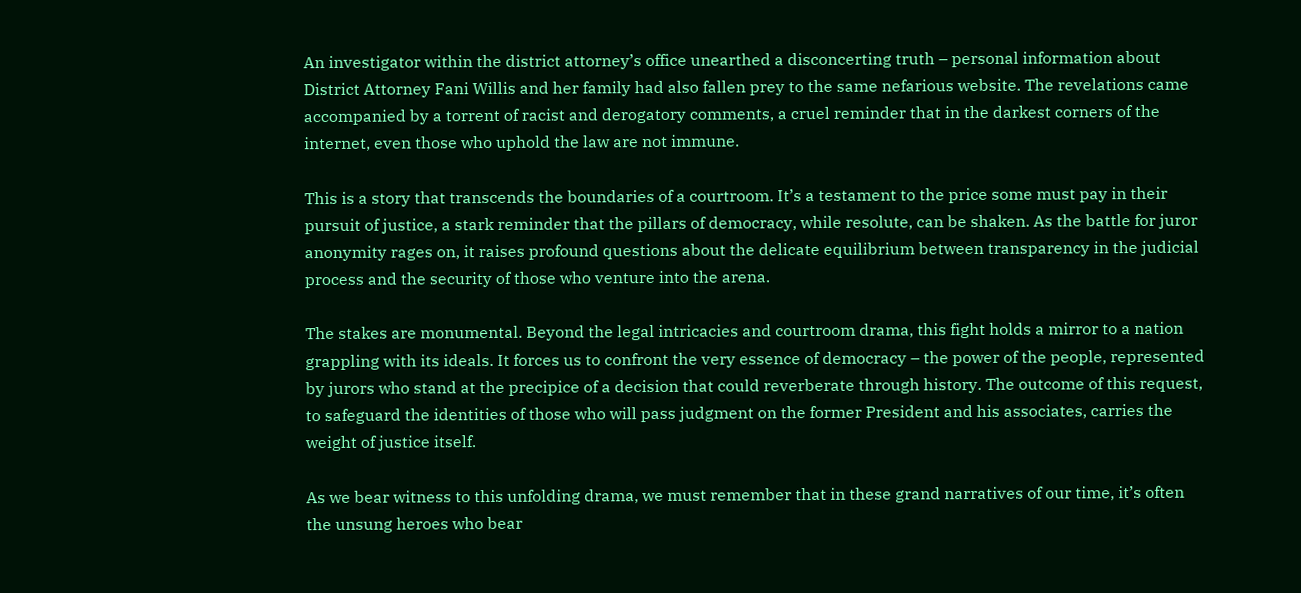An investigator within the district attorney’s office unearthed a disconcerting truth – personal information about District Attorney Fani Willis and her family had also fallen prey to the same nefarious website. The revelations came accompanied by a torrent of racist and derogatory comments, a cruel reminder that in the darkest corners of the internet, even those who uphold the law are not immune.

This is a story that transcends the boundaries of a courtroom. It’s a testament to the price some must pay in their pursuit of justice, a stark reminder that the pillars of democracy, while resolute, can be shaken. As the battle for juror anonymity rages on, it raises profound questions about the delicate equilibrium between transparency in the judicial process and the security of those who venture into the arena.

The stakes are monumental. Beyond the legal intricacies and courtroom drama, this fight holds a mirror to a nation grappling with its ideals. It forces us to confront the very essence of democracy – the power of the people, represented by jurors who stand at the precipice of a decision that could reverberate through history. The outcome of this request, to safeguard the identities of those who will pass judgment on the former President and his associates, carries the weight of justice itself.

As we bear witness to this unfolding drama, we must remember that in these grand narratives of our time, it’s often the unsung heroes who bear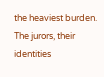the heaviest burden. The jurors, their identities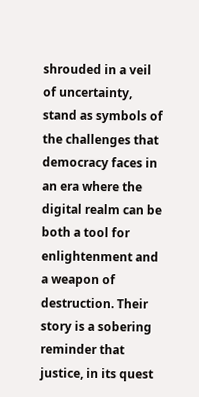shrouded in a veil of uncertainty, stand as symbols of the challenges that democracy faces in an era where the digital realm can be both a tool for enlightenment and a weapon of destruction. Their story is a sobering reminder that justice, in its quest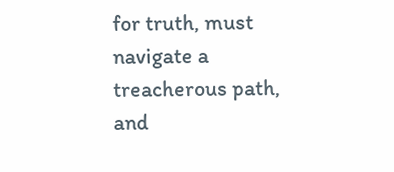for truth, must navigate a treacherous path, and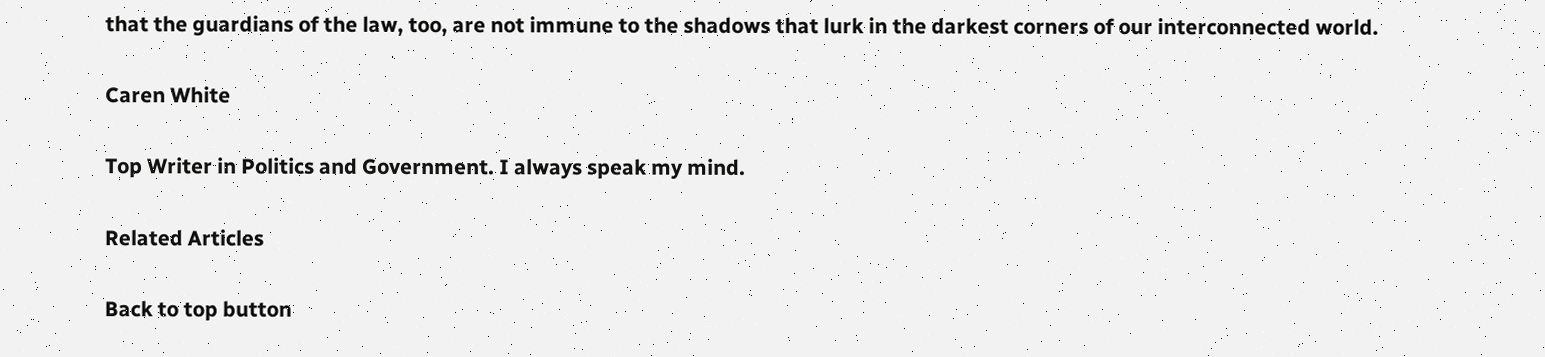that the guardians of the law, too, are not immune to the shadows that lurk in the darkest corners of our interconnected world.

Caren White

Top Writer in Politics and Government. I always speak my mind.

Related Articles

Back to top button